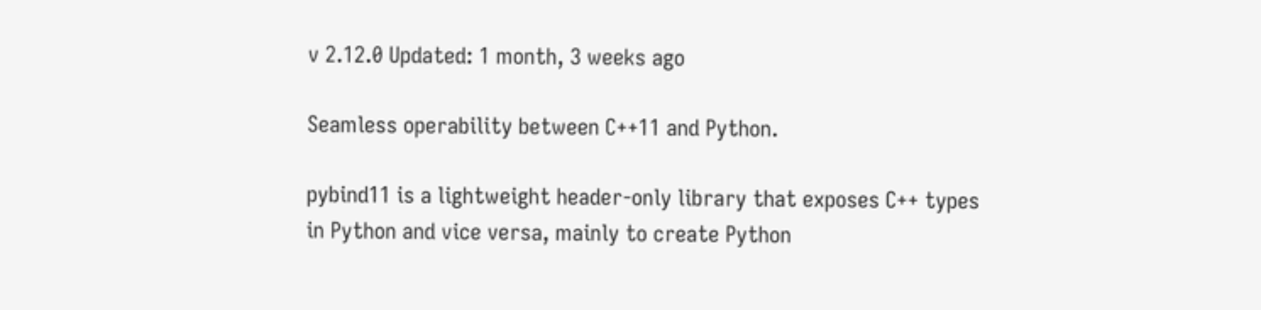v 2.12.0 Updated: 1 month, 3 weeks ago

Seamless operability between C++11 and Python.

pybind11 is a lightweight header-only library that exposes C++ types in Python and vice versa, mainly to create Python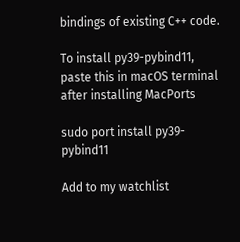bindings of existing C++ code.

To install py39-pybind11, paste this in macOS terminal after installing MacPorts

sudo port install py39-pybind11

Add to my watchlist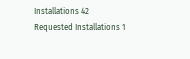Installations 42
Requested Installations 1